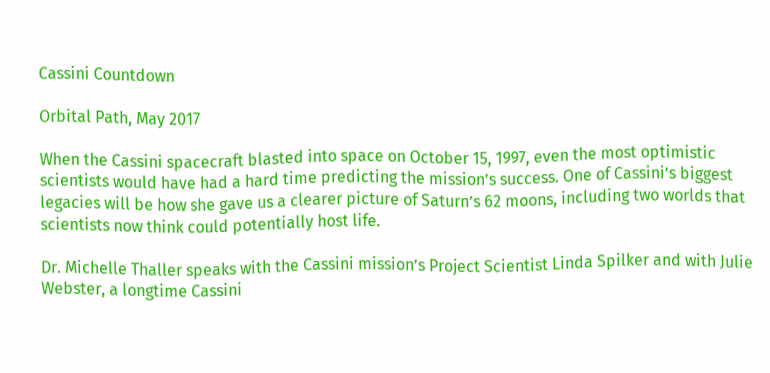Cassini Countdown

Orbital Path, May 2017

When the Cassini spacecraft blasted into space on October 15, 1997, even the most optimistic scientists would have had a hard time predicting the mission’s success. One of Cassini’s biggest legacies will be how she gave us a clearer picture of Saturn’s 62 moons, including two worlds that scientists now think could potentially host life.

Dr. Michelle Thaller speaks with the Cassini mission’s Project Scientist Linda Spilker and with Julie Webster, a longtime Cassini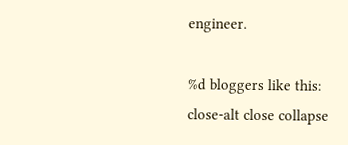engineer.

%d bloggers like this:
close-alt close collapse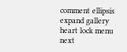comment ellipsis expand gallery heart lock menu next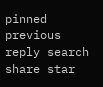pinned previous reply search share star